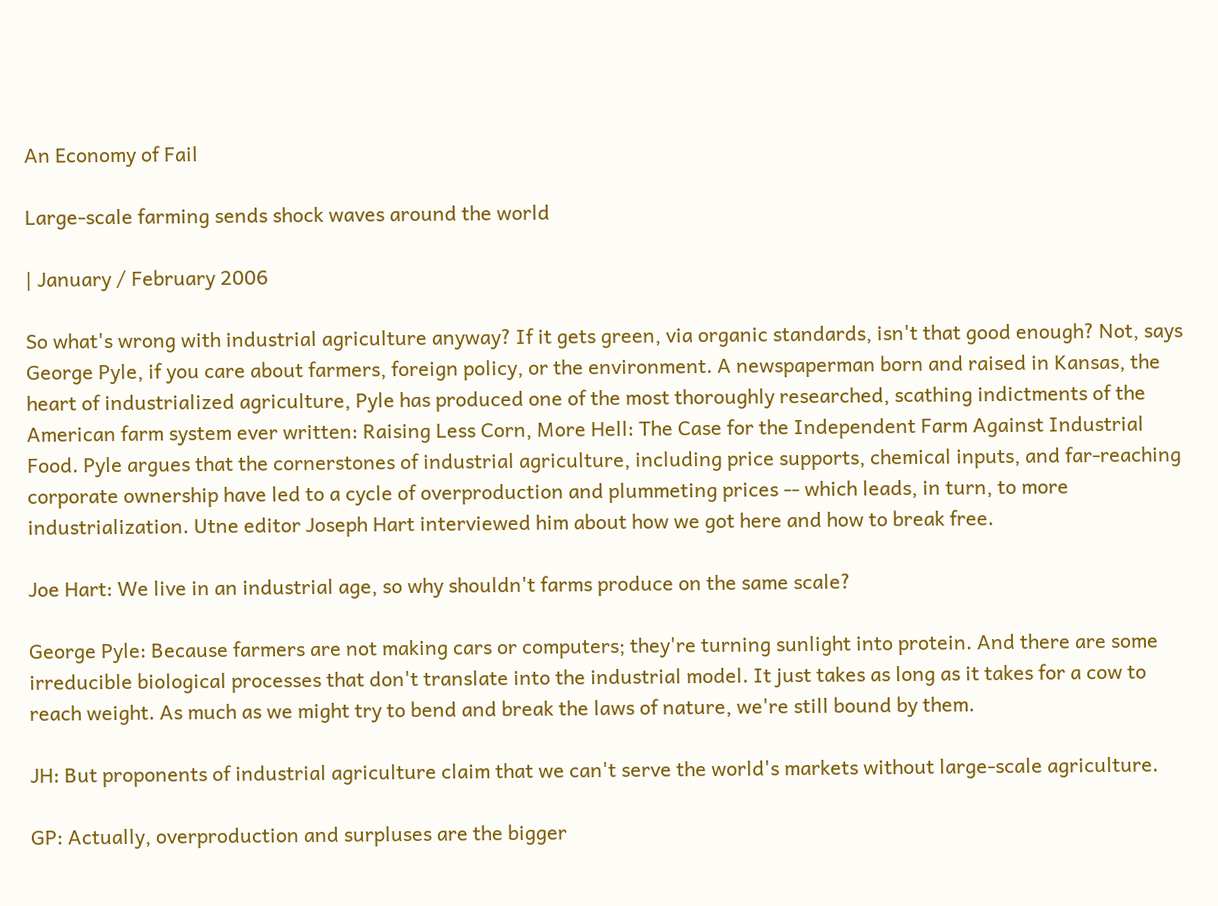An Economy of Fail

Large-scale farming sends shock waves around the world

| January / February 2006

So what's wrong with industrial agriculture anyway? If it gets green, via organic standards, isn't that good enough? Not, says George Pyle, if you care about farmers, foreign policy, or the environment. A newspaperman born and raised in Kansas, the heart of industrialized agriculture, Pyle has produced one of the most thoroughly researched, scathing indictments of the American farm system ever written: Raising Less Corn, More Hell: The Case for the Independent Farm Against Industrial Food. Pyle argues that the cornerstones of industrial agriculture, including price supports, chemical inputs, and far-reaching corporate ownership have led to a cycle of overproduction and plummeting prices -- which leads, in turn, to more industrialization. Utne editor Joseph Hart interviewed him about how we got here and how to break free.

Joe Hart: We live in an industrial age, so why shouldn't farms produce on the same scale?

George Pyle: Because farmers are not making cars or computers; they're turning sunlight into protein. And there are some irreducible biological processes that don't translate into the industrial model. It just takes as long as it takes for a cow to reach weight. As much as we might try to bend and break the laws of nature, we're still bound by them.

JH: But proponents of industrial agriculture claim that we can't serve the world's markets without large-scale agriculture.

GP: Actually, overproduction and surpluses are the bigger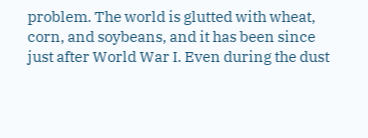problem. The world is glutted with wheat, corn, and soybeans, and it has been since just after World War I. Even during the dust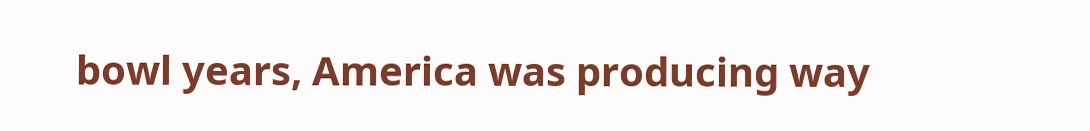bowl years, America was producing way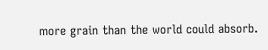more grain than the world could absorb.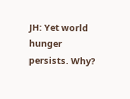JH: Yet world hunger persists. Why?